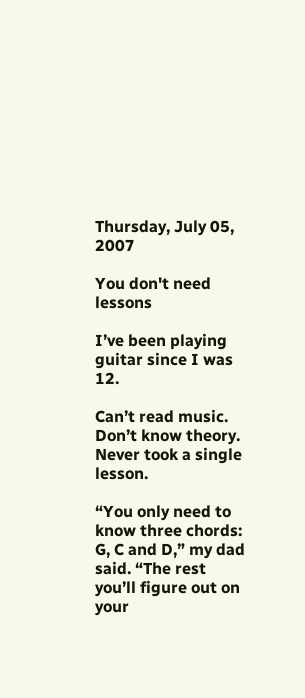Thursday, July 05, 2007

You don't need lessons

I’ve been playing guitar since I was 12.

Can’t read music.
Don’t know theory.
Never took a single lesson.

“You only need to know three chords: G, C and D,” my dad said. “The rest you’ll figure out on your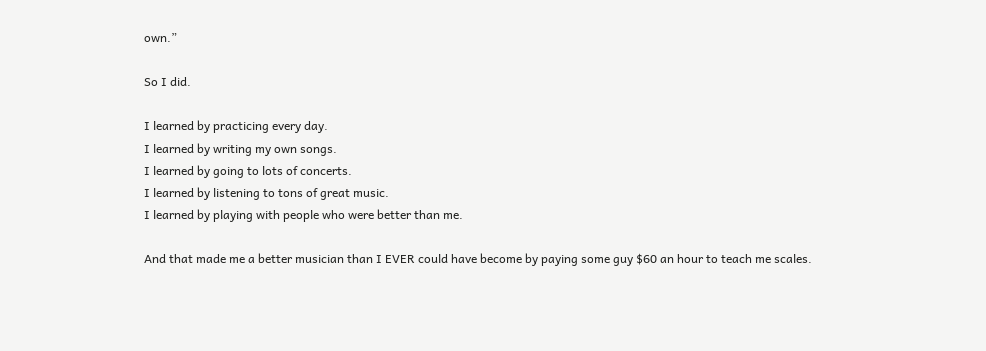own.”

So I did.

I learned by practicing every day.
I learned by writing my own songs.
I learned by going to lots of concerts.
I learned by listening to tons of great music.
I learned by playing with people who were better than me.

And that made me a better musician than I EVER could have become by paying some guy $60 an hour to teach me scales.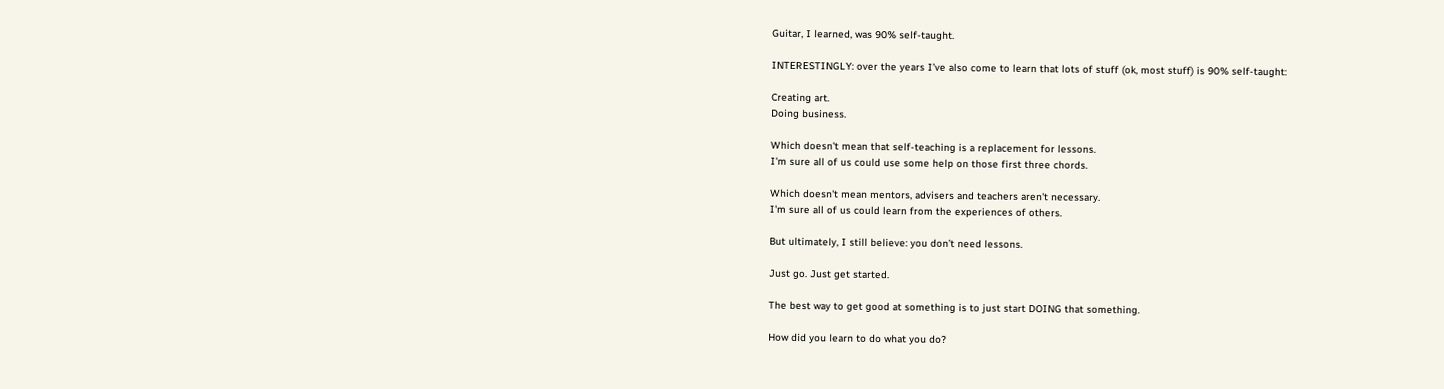Guitar, I learned, was 90% self-taught.

INTERESTINGLY: over the years I’ve also come to learn that lots of stuff (ok, most stuff) is 90% self-taught:

Creating art.
Doing business.

Which doesn't mean that self-teaching is a replacement for lessons.
I'm sure all of us could use some help on those first three chords.

Which doesn't mean mentors, advisers and teachers aren't necessary.
I'm sure all of us could learn from the experiences of others.

But ultimately, I still believe: you don’t need lessons.

Just go. Just get started.

The best way to get good at something is to just start DOING that something.

How did you learn to do what you do?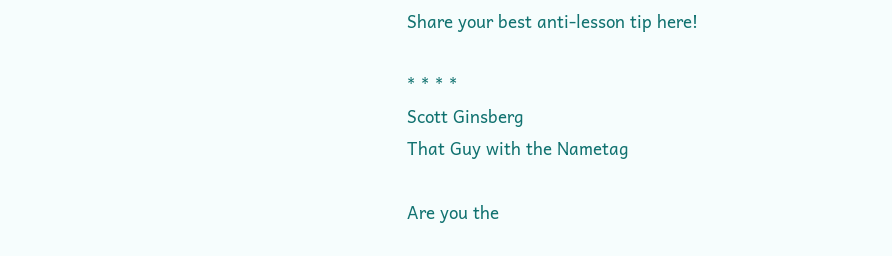Share your best anti-lesson tip here!

* * * *
Scott Ginsberg
That Guy with the Nametag

Are you the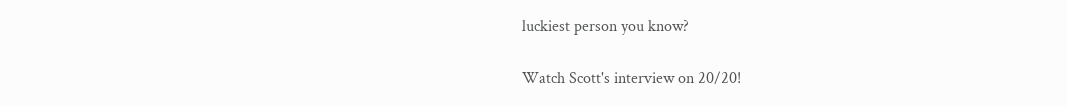luckiest person you know?

Watch Scott's interview on 20/20!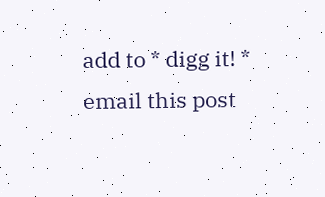add to * digg it! * email this post